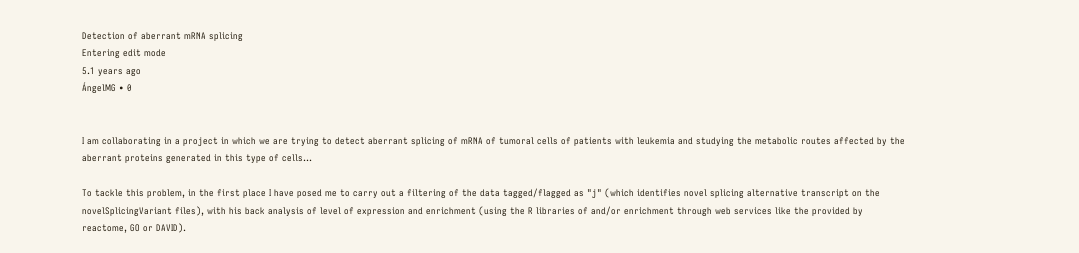Detection of aberrant mRNA splicing
Entering edit mode
5.1 years ago
ÁngelMG • 0


I am collaborating in a project in which we are trying to detect aberrant splicing of mRNA of tumoral cells of patients with leukemia and studying the metabolic routes affected by the aberrant proteins generated in this type of cells...

To tackle this problem, in the first place I have posed me to carry out a filtering of the data tagged/flagged as "j" (which identifies novel splicing alternative transcript on the novelSplicingVariant files), with his back analysis of level of expression and enrichment (using the R libraries of and/or enrichment through web services like the provided by reactome, GO or DAVID).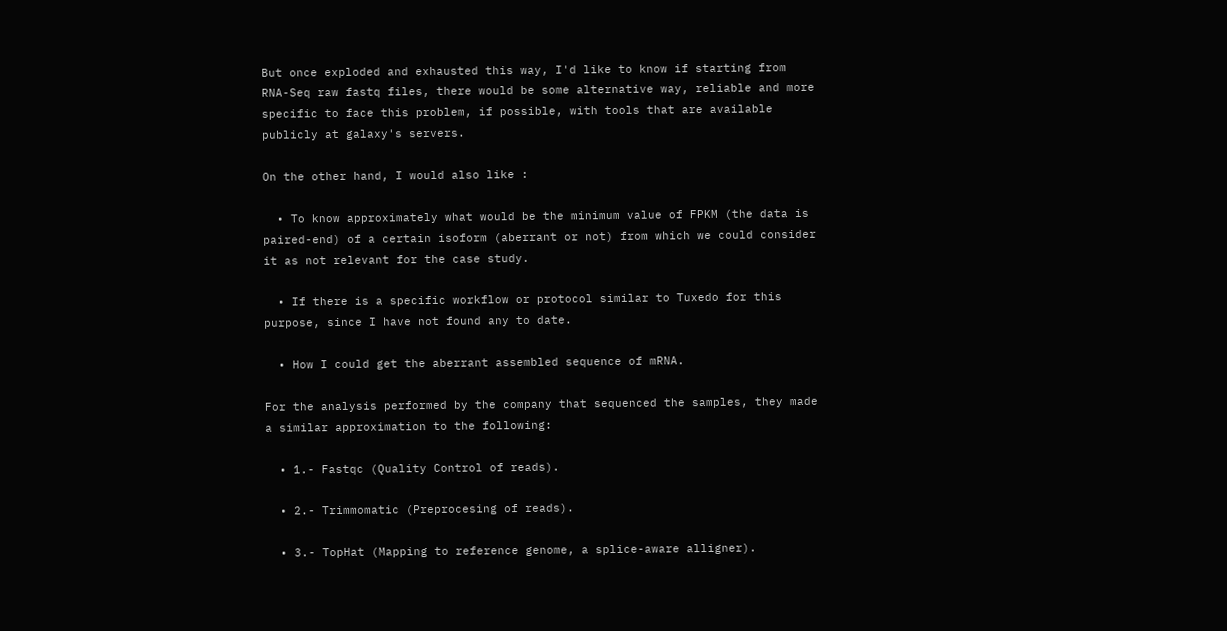But once exploded and exhausted this way, I'd like to know if starting from RNA-Seq raw fastq files, there would be some alternative way, reliable and more specific to face this problem, if possible, with tools that are available publicly at galaxy's servers.

On the other hand, I would also like :

  • To know approximately what would be the minimum value of FPKM (the data is paired-end) of a certain isoform (aberrant or not) from which we could consider it as not relevant for the case study.

  • If there is a specific workflow or protocol similar to Tuxedo for this purpose, since I have not found any to date.

  • How I could get the aberrant assembled sequence of mRNA.

For the analysis performed by the company that sequenced the samples, they made a similar approximation to the following:

  • 1.- Fastqc (Quality Control of reads).

  • 2.- Trimmomatic (Preprocesing of reads).

  • 3.- TopHat (Mapping to reference genome, a splice-aware alligner).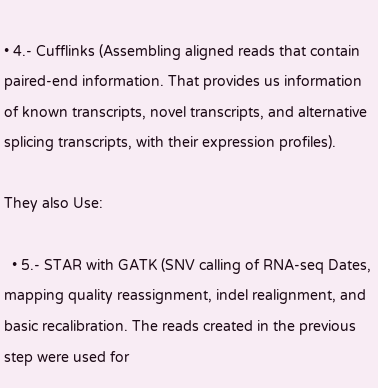• 4.- Cufflinks (Assembling aligned reads that contain paired-end information. That provides us information of known transcripts, novel transcripts, and alternative splicing transcripts, with their expression profiles).

They also Use:

  • 5.- STAR with GATK (SNV calling of RNA-seq Dates, mapping quality reassignment, indel realignment, and basic recalibration. The reads created in the previous step were used for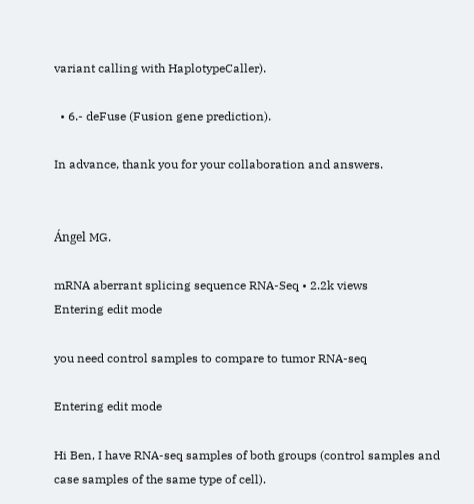variant calling with HaplotypeCaller).

  • 6.- deFuse (Fusion gene prediction).

In advance, thank you for your collaboration and answers.


Ángel MG.

mRNA aberrant splicing sequence RNA-Seq • 2.2k views
Entering edit mode

you need control samples to compare to tumor RNA-seq

Entering edit mode

Hi Ben, I have RNA-seq samples of both groups (control samples and case samples of the same type of cell).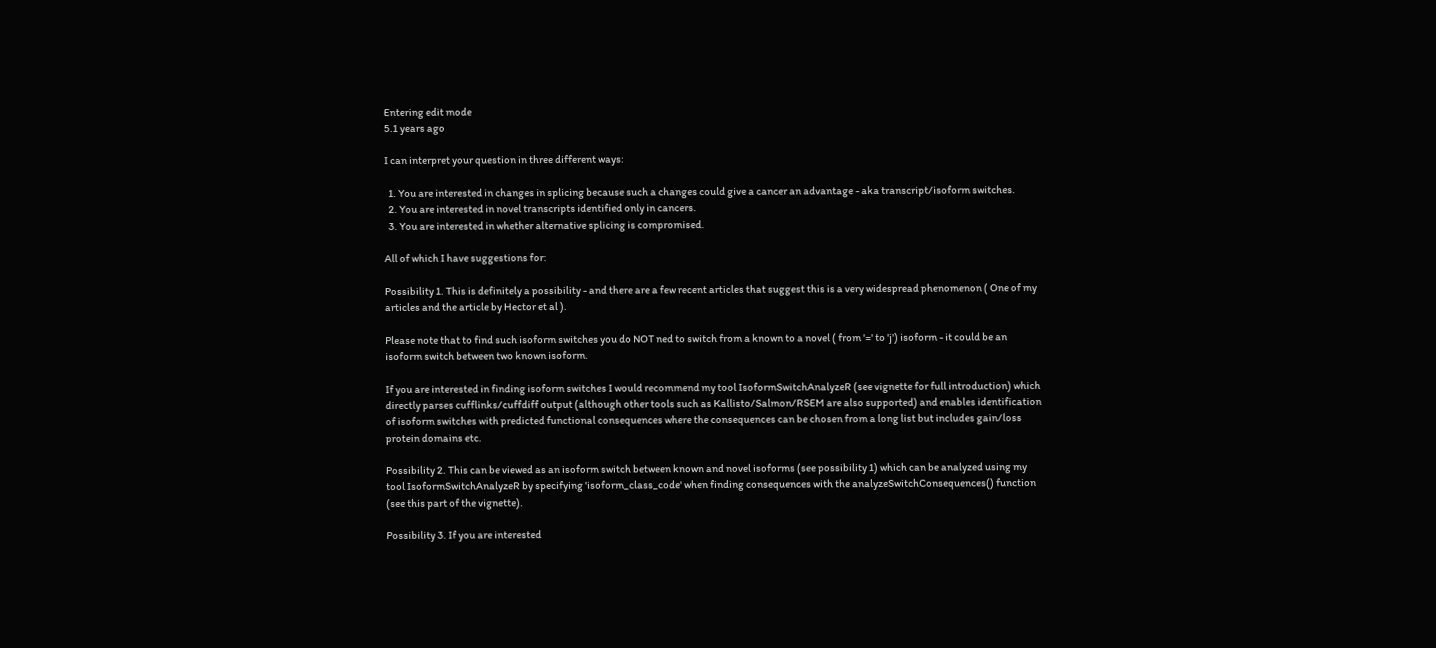Entering edit mode
5.1 years ago

I can interpret your question in three different ways:

  1. You are interested in changes in splicing because such a changes could give a cancer an advantage - aka transcript/isoform switches.
  2. You are interested in novel transcripts identified only in cancers.
  3. You are interested in whether alternative splicing is compromised.

All of which I have suggestions for:

Possibility 1. This is definitely a possibility - and there are a few recent articles that suggest this is a very widespread phenomenon ( One of my articles and the article by Hector et al ).

Please note that to find such isoform switches you do NOT ned to switch from a known to a novel ( from '=' to 'j') isoform - it could be an isoform switch between two known isoform.

If you are interested in finding isoform switches I would recommend my tool IsoformSwitchAnalyzeR (see vignette for full introduction) which directly parses cufflinks/cuffdiff output (although other tools such as Kallisto/Salmon/RSEM are also supported) and enables identification of isoform switches with predicted functional consequences where the consequences can be chosen from a long list but includes gain/loss protein domains etc.

Possibility 2. This can be viewed as an isoform switch between known and novel isoforms (see possibility 1) which can be analyzed using my tool IsoformSwitchAnalyzeR by specifying 'isoform_class_code' when finding consequences with the analyzeSwitchConsequences() function (see this part of the vignette).

Possibility 3. If you are interested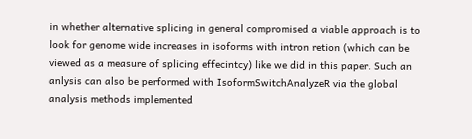in whether alternative splicing in general compromised a viable approach is to look for genome wide increases in isoforms with intron retion (which can be viewed as a measure of splicing effecintcy) like we did in this paper. Such an anlysis can also be performed with IsoformSwitchAnalyzeR via the global analysis methods implemented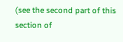(see the second part of this section of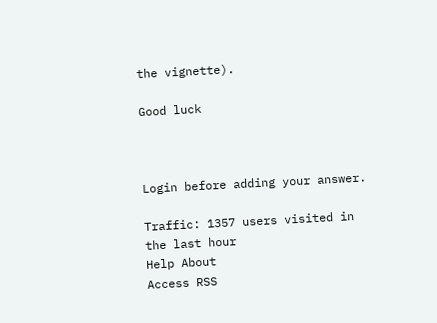the vignette).

Good luck



Login before adding your answer.

Traffic: 1357 users visited in the last hour
Help About
Access RSS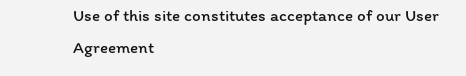Use of this site constitutes acceptance of our User Agreement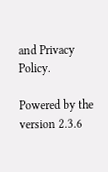and Privacy Policy.

Powered by the version 2.3.6